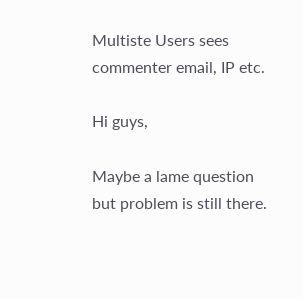Multiste Users sees commenter email, IP etc.

Hi guys,

Maybe a lame question but problem is still there.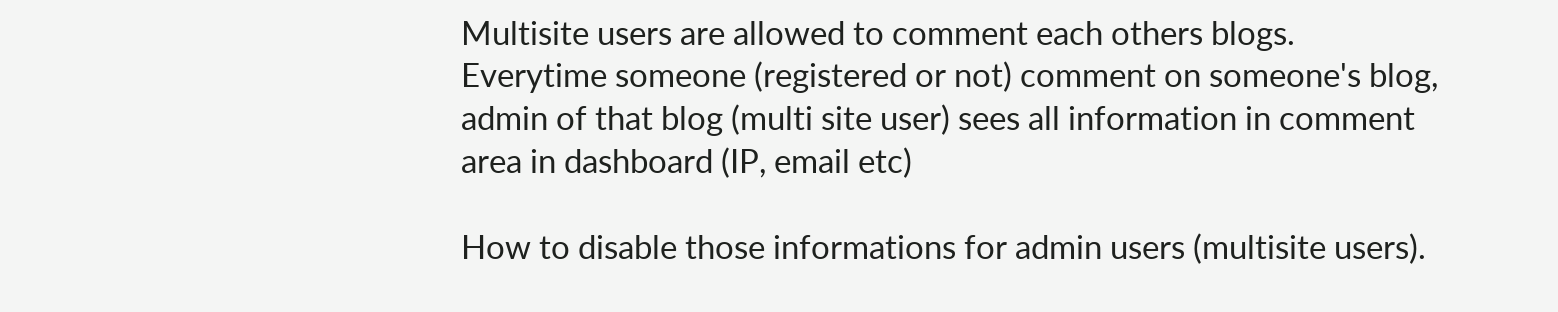Multisite users are allowed to comment each others blogs. Everytime someone (registered or not) comment on someone's blog, admin of that blog (multi site user) sees all information in comment area in dashboard (IP, email etc)

How to disable those informations for admin users (multisite users).